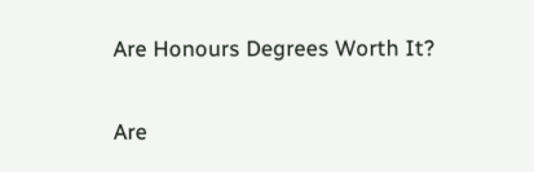Are Honours Degrees Worth It?

Are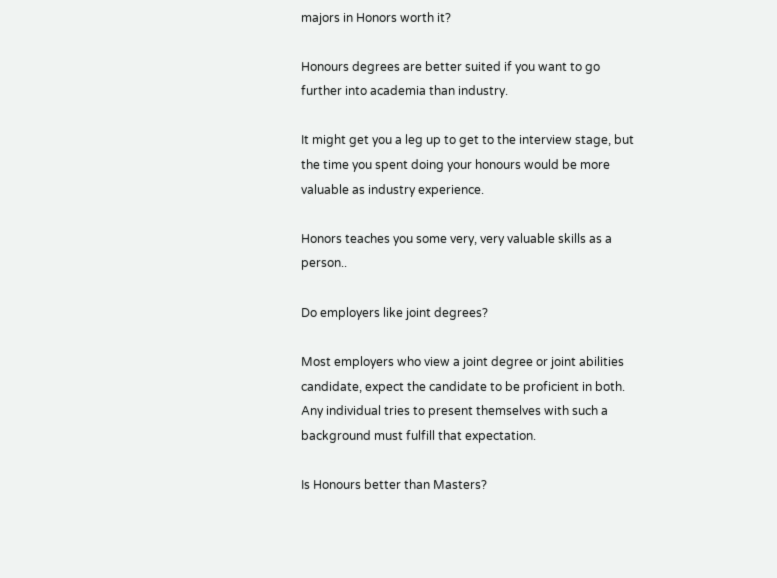majors in Honors worth it?

Honours degrees are better suited if you want to go further into academia than industry.

It might get you a leg up to get to the interview stage, but the time you spent doing your honours would be more valuable as industry experience.

Honors teaches you some very, very valuable skills as a person..

Do employers like joint degrees?

Most employers who view a joint degree or joint abilities candidate, expect the candidate to be proficient in both. Any individual tries to present themselves with such a background must fulfill that expectation.

Is Honours better than Masters?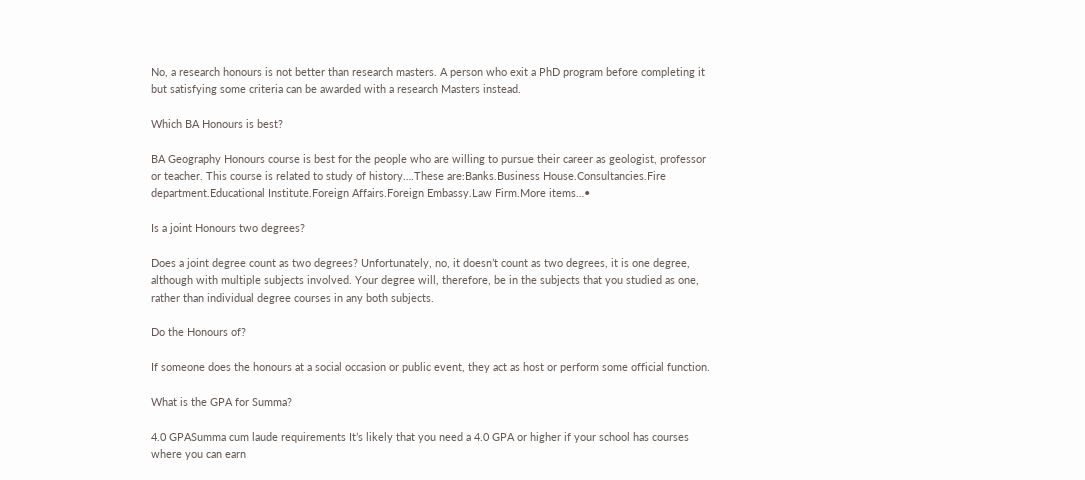No, a research honours is not better than research masters. A person who exit a PhD program before completing it but satisfying some criteria can be awarded with a research Masters instead.

Which BA Honours is best?

BA Geography Honours course is best for the people who are willing to pursue their career as geologist, professor or teacher. This course is related to study of history….These are:Banks.Business House.Consultancies.Fire department.Educational Institute.Foreign Affairs.Foreign Embassy.Law Firm.More items…•

Is a joint Honours two degrees?

Does a joint degree count as two degrees? Unfortunately, no, it doesn’t count as two degrees, it is one degree, although with multiple subjects involved. Your degree will, therefore, be in the subjects that you studied as one, rather than individual degree courses in any both subjects.

Do the Honours of?

If someone does the honours at a social occasion or public event, they act as host or perform some official function.

What is the GPA for Summa?

4.0 GPASumma cum laude requirements It’s likely that you need a 4.0 GPA or higher if your school has courses where you can earn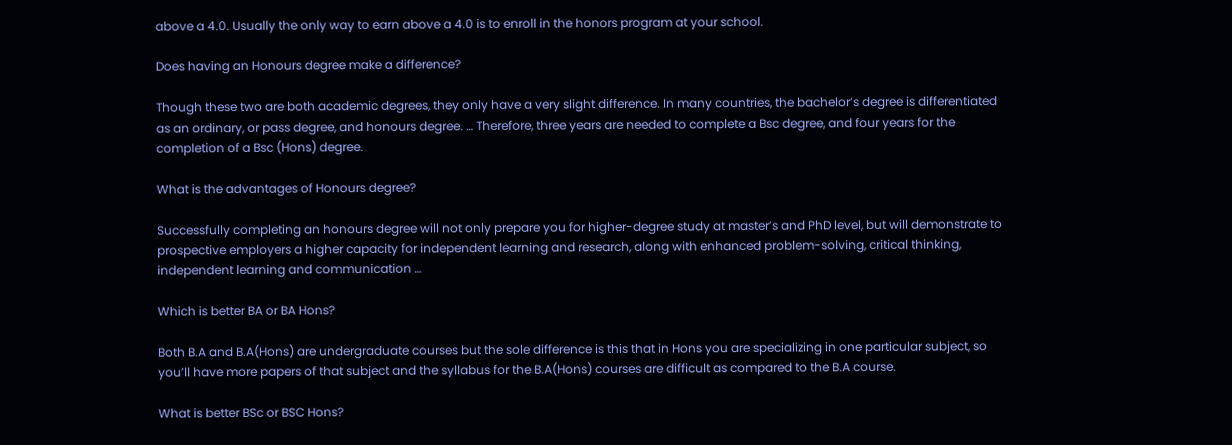above a 4.0. Usually the only way to earn above a 4.0 is to enroll in the honors program at your school.

Does having an Honours degree make a difference?

Though these two are both academic degrees, they only have a very slight difference. In many countries, the bachelor’s degree is differentiated as an ordinary, or pass degree, and honours degree. … Therefore, three years are needed to complete a Bsc degree, and four years for the completion of a Bsc (Hons) degree.

What is the advantages of Honours degree?

Successfully completing an honours degree will not only prepare you for higher-degree study at master’s and PhD level, but will demonstrate to prospective employers a higher capacity for independent learning and research, along with enhanced problem-solving, critical thinking, independent learning and communication …

Which is better BA or BA Hons?

Both B.A and B.A(Hons) are undergraduate courses but the sole difference is this that in Hons you are specializing in one particular subject, so you’ll have more papers of that subject and the syllabus for the B.A(Hons) courses are difficult as compared to the B.A course.

What is better BSc or BSC Hons?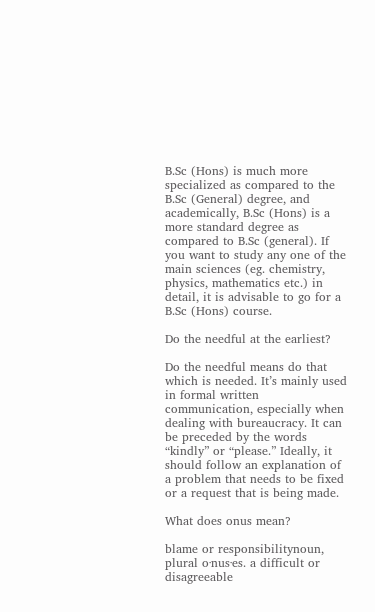B.Sc (Hons) is much more specialized as compared to the B.Sc (General) degree, and academically, B.Sc (Hons) is a more standard degree as compared to B.Sc (general). If you want to study any one of the main sciences (eg. chemistry, physics, mathematics etc.) in detail, it is advisable to go for a B.Sc (Hons) course.

Do the needful at the earliest?

Do the needful means do that which is needed. It’s mainly used in formal written communication, especially when dealing with bureaucracy. It can be preceded by the words “kindly” or “please.” Ideally, it should follow an explanation of a problem that needs to be fixed or a request that is being made.

What does onus mean?

blame or responsibilitynoun, plural o·nus·es. a difficult or disagreeable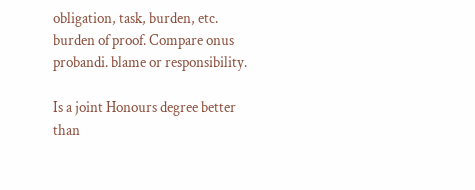obligation, task, burden, etc. burden of proof. Compare onus probandi. blame or responsibility.

Is a joint Honours degree better than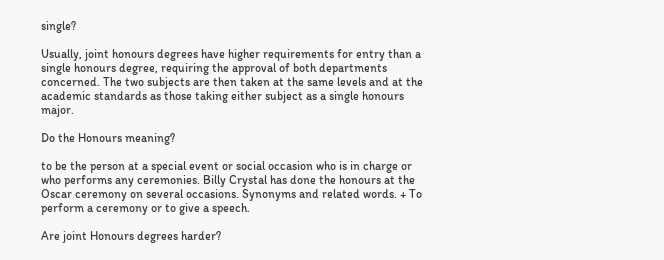single?

Usually, joint honours degrees have higher requirements for entry than a single honours degree, requiring the approval of both departments concerned. The two subjects are then taken at the same levels and at the academic standards as those taking either subject as a single honours major.

Do the Honours meaning?

to be the person at a special event or social occasion who is in charge or who performs any ceremonies. Billy Crystal has done the honours at the Oscar ceremony on several occasions. Synonyms and related words. + To perform a ceremony or to give a speech.

Are joint Honours degrees harder?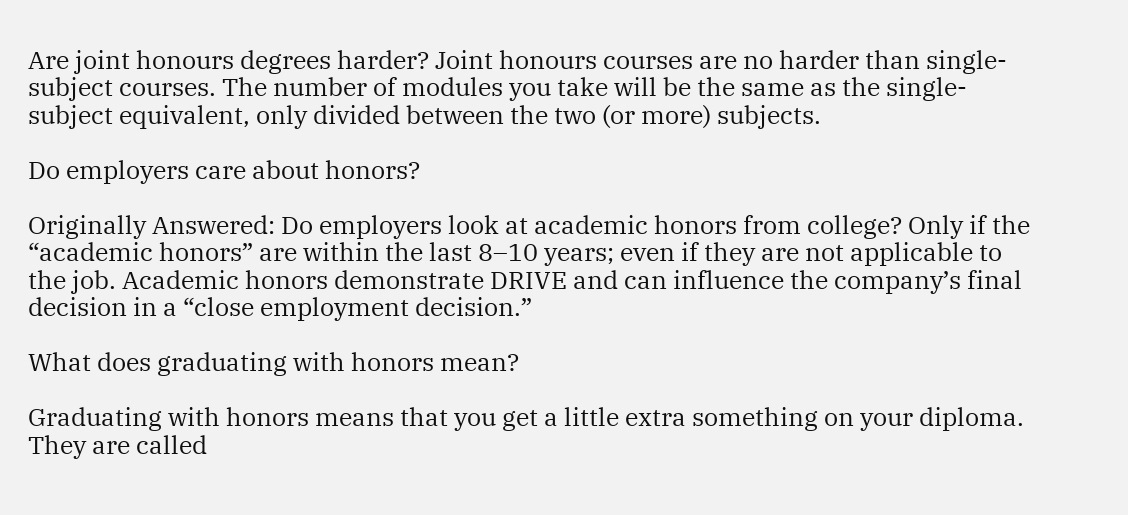Are joint honours degrees harder? Joint honours courses are no harder than single-subject courses. The number of modules you take will be the same as the single-subject equivalent, only divided between the two (or more) subjects.

Do employers care about honors?

Originally Answered: Do employers look at academic honors from college? Only if the “academic honors” are within the last 8–10 years; even if they are not applicable to the job. Academic honors demonstrate DRIVE and can influence the company’s final decision in a “close employment decision.”

What does graduating with honors mean?

Graduating with honors means that you get a little extra something on your diploma. They are called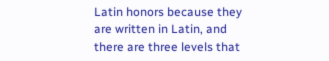Latin honors because they are written in Latin, and there are three levels that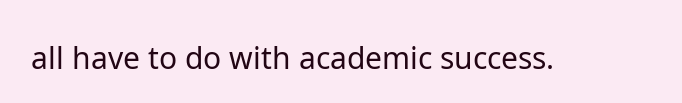all have to do with academic success.